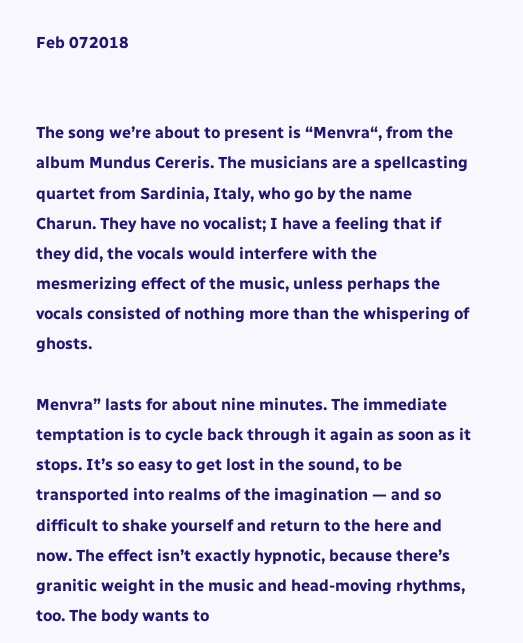Feb 072018


The song we’re about to present is “Menvra“, from the album Mundus Cereris. The musicians are a spellcasting quartet from Sardinia, Italy, who go by the name Charun. They have no vocalist; I have a feeling that if they did, the vocals would interfere with the mesmerizing effect of the music, unless perhaps the vocals consisted of nothing more than the whispering of ghosts.

Menvra” lasts for about nine minutes. The immediate temptation is to cycle back through it again as soon as it stops. It’s so easy to get lost in the sound, to be transported into realms of the imagination — and so difficult to shake yourself and return to the here and now. The effect isn’t exactly hypnotic, because there’s granitic weight in the music and head-moving rhythms, too. The body wants to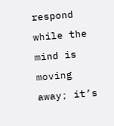respond while the mind is moving away; it’s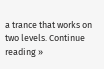a trance that works on two levels. Continue reading »